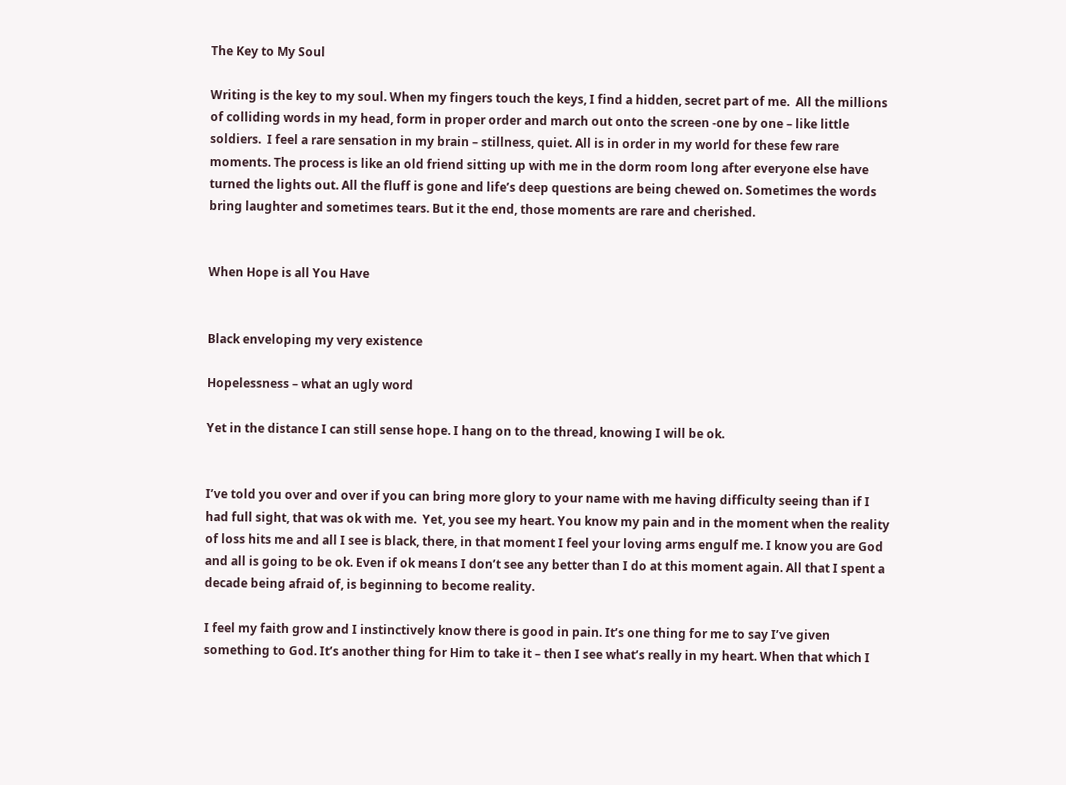The Key to My Soul

Writing is the key to my soul. When my fingers touch the keys, I find a hidden, secret part of me.  All the millions of colliding words in my head, form in proper order and march out onto the screen -one by one – like little soldiers.  I feel a rare sensation in my brain – stillness, quiet. All is in order in my world for these few rare moments. The process is like an old friend sitting up with me in the dorm room long after everyone else have turned the lights out. All the fluff is gone and life’s deep questions are being chewed on. Sometimes the words bring laughter and sometimes tears. But it the end, those moments are rare and cherished.


When Hope is all You Have


Black enveloping my very existence

Hopelessness – what an ugly word

Yet in the distance I can still sense hope. I hang on to the thread, knowing I will be ok.


I’ve told you over and over if you can bring more glory to your name with me having difficulty seeing than if I had full sight, that was ok with me.  Yet, you see my heart. You know my pain and in the moment when the reality of loss hits me and all I see is black, there, in that moment I feel your loving arms engulf me. I know you are God and all is going to be ok. Even if ok means I don’t see any better than I do at this moment again. All that I spent a decade being afraid of, is beginning to become reality.

I feel my faith grow and I instinctively know there is good in pain. It’s one thing for me to say I’ve given something to God. It’s another thing for Him to take it – then I see what’s really in my heart. When that which I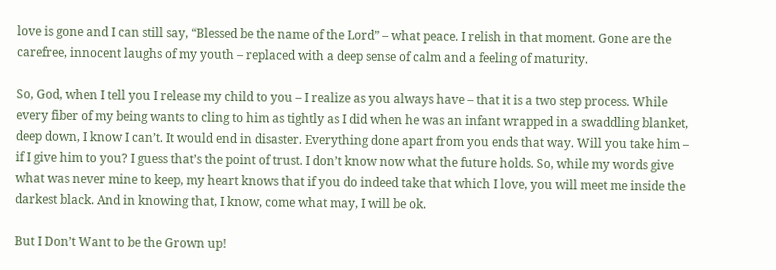love is gone and I can still say, “Blessed be the name of the Lord” – what peace. I relish in that moment. Gone are the carefree, innocent laughs of my youth – replaced with a deep sense of calm and a feeling of maturity.

So, God, when I tell you I release my child to you – I realize as you always have – that it is a two step process. While every fiber of my being wants to cling to him as tightly as I did when he was an infant wrapped in a swaddling blanket, deep down, I know I can’t. It would end in disaster. Everything done apart from you ends that way. Will you take him – if I give him to you? I guess that’s the point of trust. I don’t know now what the future holds. So, while my words give what was never mine to keep, my heart knows that if you do indeed take that which I love, you will meet me inside the darkest black. And in knowing that, I know, come what may, I will be ok.

But I Don’t Want to be the Grown up!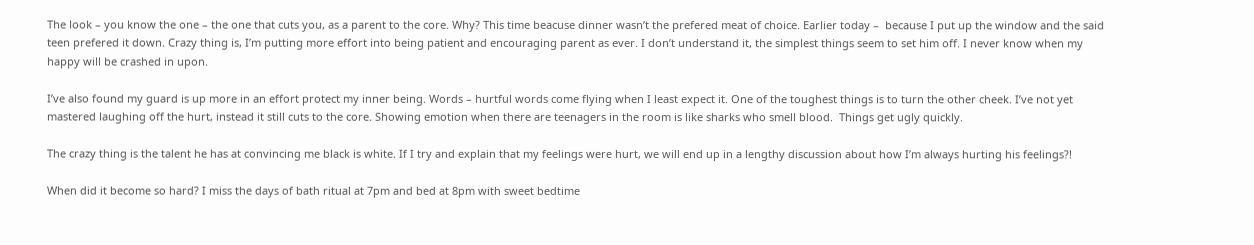The look – you know the one – the one that cuts you, as a parent to the core. Why? This time beacuse dinner wasn’t the prefered meat of choice. Earlier today –  because I put up the window and the said teen prefered it down. Crazy thing is, I’m putting more effort into being patient and encouraging parent as ever. I don’t understand it, the simplest things seem to set him off. I never know when my happy will be crashed in upon.

I’ve also found my guard is up more in an effort protect my inner being. Words – hurtful words come flying when I least expect it. One of the toughest things is to turn the other cheek. I’ve not yet mastered laughing off the hurt, instead it still cuts to the core. Showing emotion when there are teenagers in the room is like sharks who smell blood.  Things get ugly quickly.

The crazy thing is the talent he has at convincing me black is white. If I try and explain that my feelings were hurt, we will end up in a lengthy discussion about how I’m always hurting his feelings?!

When did it become so hard? I miss the days of bath ritual at 7pm and bed at 8pm with sweet bedtime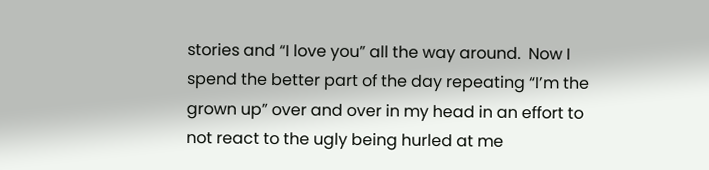stories and “I love you” all the way around.  Now I spend the better part of the day repeating “I’m the grown up” over and over in my head in an effort to not react to the ugly being hurled at me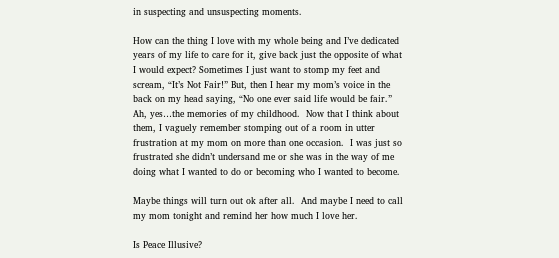in suspecting and unsuspecting moments.

How can the thing I love with my whole being and I’ve dedicated years of my life to care for it, give back just the opposite of what I would expect? Sometimes I just want to stomp my feet and scream, “It’s Not Fair!” But, then I hear my mom’s voice in the back on my head saying, “No one ever said life would be fair.”  Ah, yes…the memories of my childhood.  Now that I think about them, I vaguely remember stomping out of a room in utter frustration at my mom on more than one occasion.  I was just so frustrated she didn’t undersand me or she was in the way of me doing what I wanted to do or becoming who I wanted to become.

Maybe things will turn out ok after all.  And maybe I need to call my mom tonight and remind her how much I love her.

Is Peace Illusive?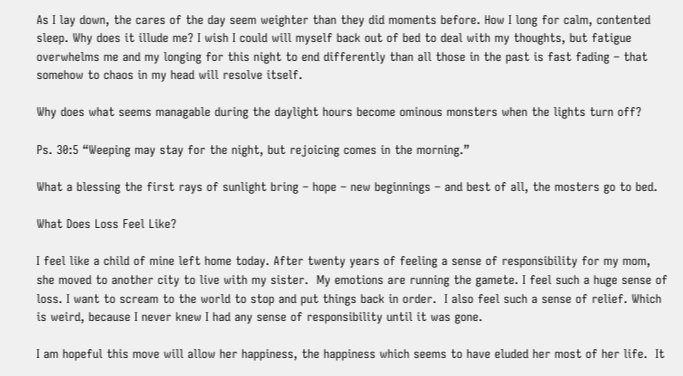As I lay down, the cares of the day seem weighter than they did moments before. How I long for calm, contented sleep. Why does it illude me? I wish I could will myself back out of bed to deal with my thoughts, but fatigue overwhelms me and my longing for this night to end differently than all those in the past is fast fading – that somehow to chaos in my head will resolve itself.

Why does what seems managable during the daylight hours become ominous monsters when the lights turn off?

Ps. 30:5 “Weeping may stay for the night, but rejoicing comes in the morning.”

What a blessing the first rays of sunlight bring – hope – new beginnings – and best of all, the mosters go to bed.

What Does Loss Feel Like?

I feel like a child of mine left home today. After twenty years of feeling a sense of responsibility for my mom, she moved to another city to live with my sister.  My emotions are running the gamete. I feel such a huge sense of loss. I want to scream to the world to stop and put things back in order.  I also feel such a sense of relief. Which is weird, because I never knew I had any sense of responsibility until it was gone.

I am hopeful this move will allow her happiness, the happiness which seems to have eluded her most of her life.  It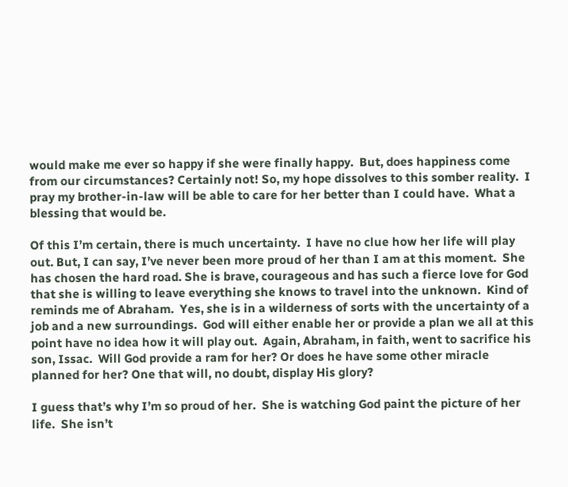would make me ever so happy if she were finally happy.  But, does happiness come from our circumstances? Certainly not! So, my hope dissolves to this somber reality.  I pray my brother-in-law will be able to care for her better than I could have.  What a blessing that would be.

Of this I’m certain, there is much uncertainty.  I have no clue how her life will play out. But, I can say, I’ve never been more proud of her than I am at this moment.  She has chosen the hard road. She is brave, courageous and has such a fierce love for God that she is willing to leave everything she knows to travel into the unknown.  Kind of reminds me of Abraham.  Yes, she is in a wilderness of sorts with the uncertainty of a job and a new surroundings.  God will either enable her or provide a plan we all at this point have no idea how it will play out.  Again, Abraham, in faith, went to sacrifice his son, Issac.  Will God provide a ram for her? Or does he have some other miracle planned for her? One that will, no doubt, display His glory?

I guess that’s why I’m so proud of her.  She is watching God paint the picture of her life.  She isn’t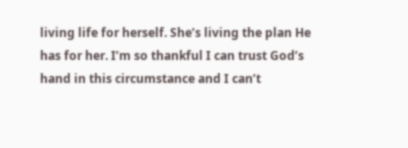living life for herself. She’s living the plan He has for her. I’m so thankful I can trust God’s hand in this circumstance and I can’t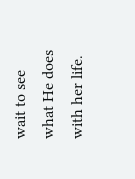wait to see what He does with her life.